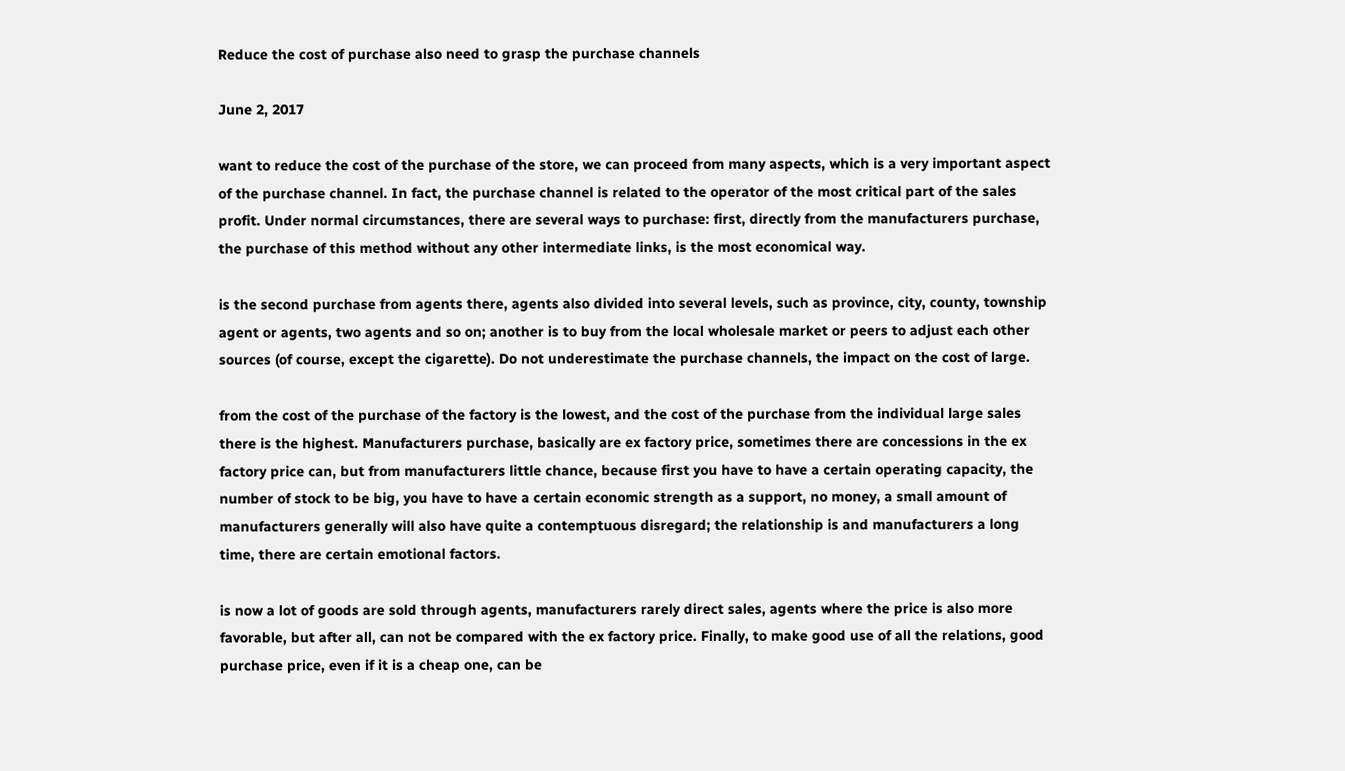Reduce the cost of purchase also need to grasp the purchase channels

June 2, 2017

want to reduce the cost of the purchase of the store, we can proceed from many aspects, which is a very important aspect of the purchase channel. In fact, the purchase channel is related to the operator of the most critical part of the sales profit. Under normal circumstances, there are several ways to purchase: first, directly from the manufacturers purchase, the purchase of this method without any other intermediate links, is the most economical way.

is the second purchase from agents there, agents also divided into several levels, such as province, city, county, township agent or agents, two agents and so on; another is to buy from the local wholesale market or peers to adjust each other sources (of course, except the cigarette). Do not underestimate the purchase channels, the impact on the cost of large.

from the cost of the purchase of the factory is the lowest, and the cost of the purchase from the individual large sales there is the highest. Manufacturers purchase, basically are ex factory price, sometimes there are concessions in the ex factory price can, but from manufacturers little chance, because first you have to have a certain operating capacity, the number of stock to be big, you have to have a certain economic strength as a support, no money, a small amount of manufacturers generally will also have quite a contemptuous disregard; the relationship is and manufacturers a long time, there are certain emotional factors.

is now a lot of goods are sold through agents, manufacturers rarely direct sales, agents where the price is also more favorable, but after all, can not be compared with the ex factory price. Finally, to make good use of all the relations, good purchase price, even if it is a cheap one, can be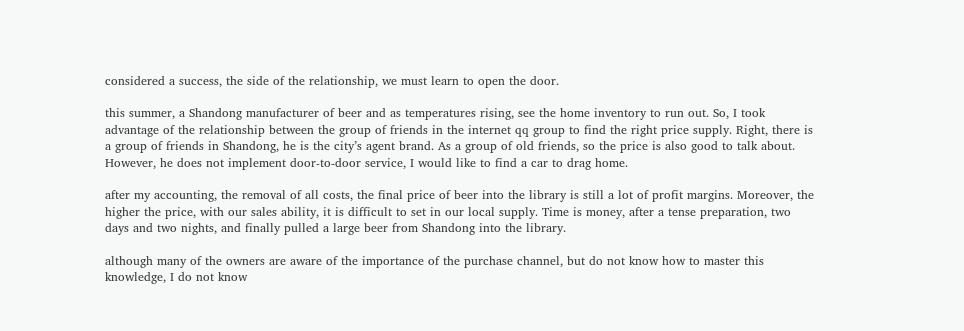considered a success, the side of the relationship, we must learn to open the door.

this summer, a Shandong manufacturer of beer and as temperatures rising, see the home inventory to run out. So, I took advantage of the relationship between the group of friends in the internet qq group to find the right price supply. Right, there is a group of friends in Shandong, he is the city’s agent brand. As a group of old friends, so the price is also good to talk about. However, he does not implement door-to-door service, I would like to find a car to drag home.

after my accounting, the removal of all costs, the final price of beer into the library is still a lot of profit margins. Moreover, the higher the price, with our sales ability, it is difficult to set in our local supply. Time is money, after a tense preparation, two days and two nights, and finally pulled a large beer from Shandong into the library.

although many of the owners are aware of the importance of the purchase channel, but do not know how to master this knowledge, I do not know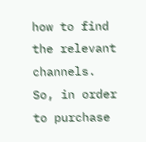how to find the relevant channels. So, in order to purchase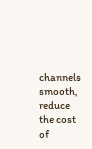channels smooth, reduce the cost of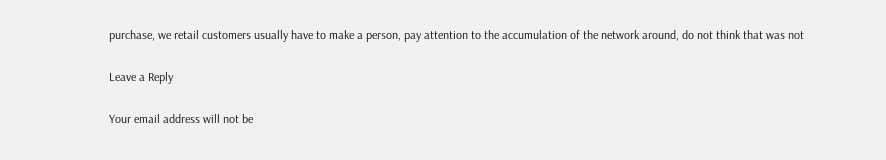purchase, we retail customers usually have to make a person, pay attention to the accumulation of the network around, do not think that was not

Leave a Reply

Your email address will not be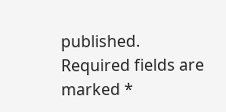published. Required fields are marked *